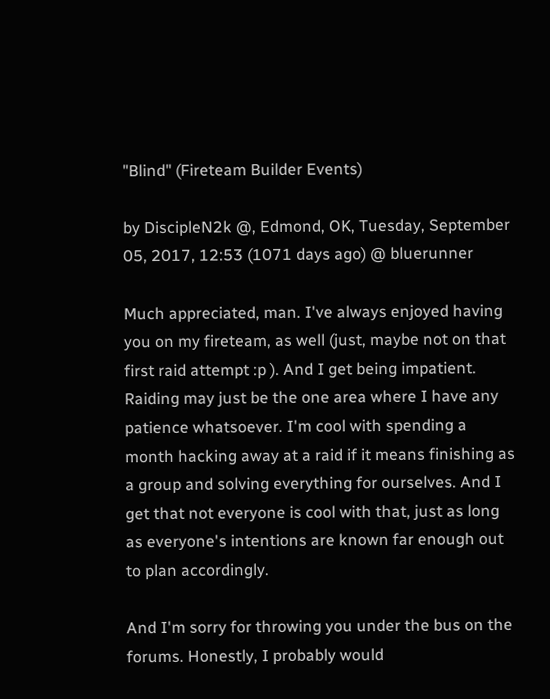"Blind" (Fireteam Builder Events)

by DiscipleN2k @, Edmond, OK, Tuesday, September 05, 2017, 12:53 (1071 days ago) @ bluerunner

Much appreciated, man. I've always enjoyed having you on my fireteam, as well (just, maybe not on that first raid attempt :p ). And I get being impatient. Raiding may just be the one area where I have any patience whatsoever. I'm cool with spending a month hacking away at a raid if it means finishing as a group and solving everything for ourselves. And I get that not everyone is cool with that, just as long as everyone's intentions are known far enough out to plan accordingly.

And I'm sorry for throwing you under the bus on the forums. Honestly, I probably would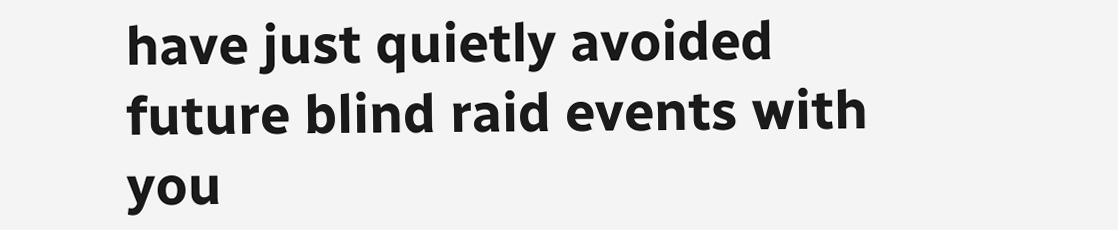have just quietly avoided future blind raid events with you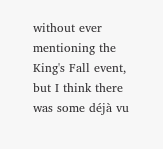without ever mentioning the King's Fall event, but I think there was some déjà vu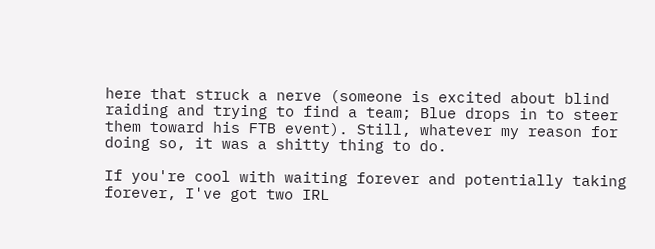here that struck a nerve (someone is excited about blind raiding and trying to find a team; Blue drops in to steer them toward his FTB event). Still, whatever my reason for doing so, it was a shitty thing to do.

If you're cool with waiting forever and potentially taking forever, I've got two IRL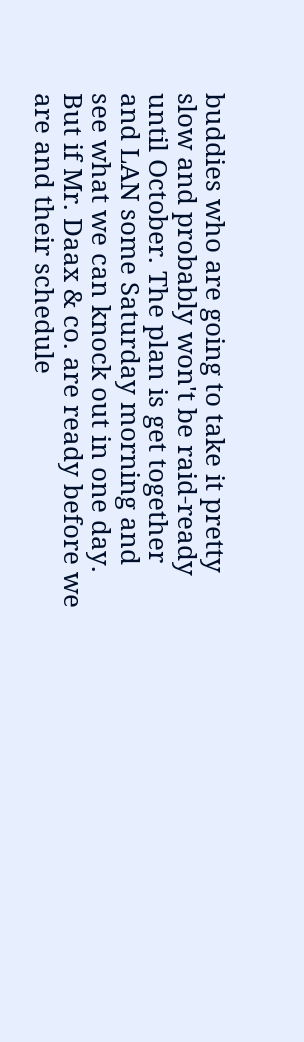buddies who are going to take it pretty slow and probably won't be raid-ready until October. The plan is get together and LAN some Saturday morning and see what we can knock out in one day. But if Mr. Daax & co. are ready before we are and their schedule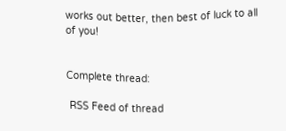works out better, then best of luck to all of you!


Complete thread:

 RSS Feed of thread